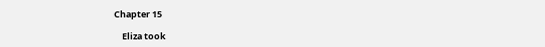Chapter 15

    Eliza took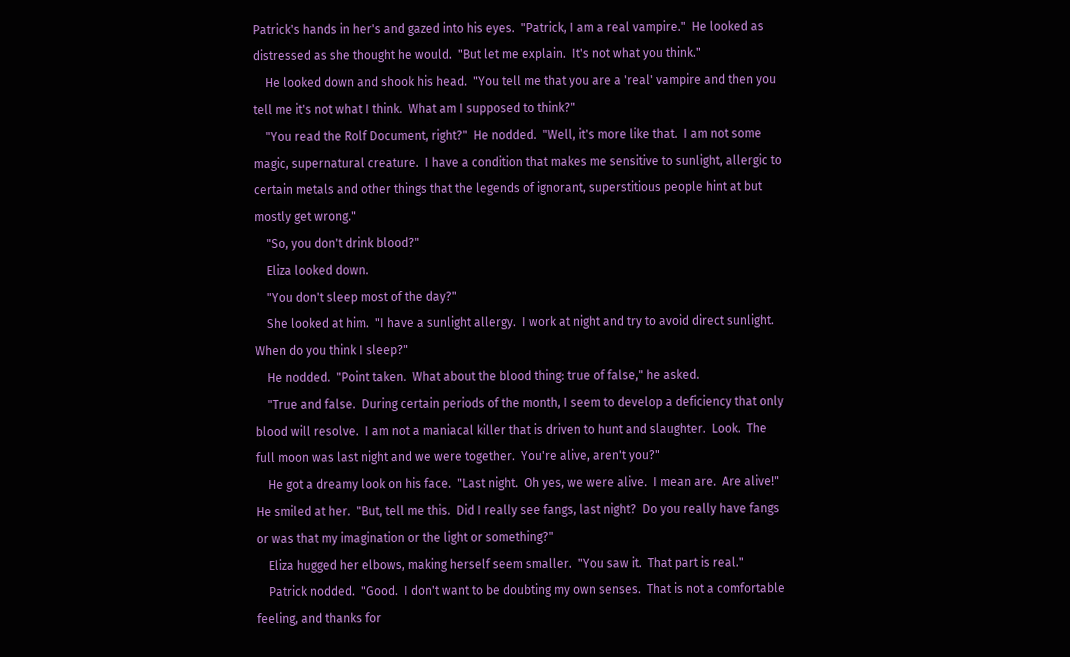Patrick's hands in her's and gazed into his eyes.  "Patrick, I am a real vampire."  He looked as distressed as she thought he would.  "But let me explain.  It's not what you think."
    He looked down and shook his head.  "You tell me that you are a 'real' vampire and then you tell me it's not what I think.  What am I supposed to think?"
    "You read the Rolf Document, right?"  He nodded.  "Well, it's more like that.  I am not some magic, supernatural creature.  I have a condition that makes me sensitive to sunlight, allergic to certain metals and other things that the legends of ignorant, superstitious people hint at but mostly get wrong."
    "So, you don't drink blood?"
    Eliza looked down.
    "You don't sleep most of the day?"
    She looked at him.  "I have a sunlight allergy.  I work at night and try to avoid direct sunlight.  When do you think I sleep?"
    He nodded.  "Point taken.  What about the blood thing: true of false," he asked.
    "True and false.  During certain periods of the month, I seem to develop a deficiency that only blood will resolve.  I am not a maniacal killer that is driven to hunt and slaughter.  Look.  The full moon was last night and we were together.  You're alive, aren't you?"
    He got a dreamy look on his face.  "Last night.  Oh yes, we were alive.  I mean are.  Are alive!"  He smiled at her.  "But, tell me this.  Did I really see fangs, last night?  Do you really have fangs or was that my imagination or the light or something?"
    Eliza hugged her elbows, making herself seem smaller.  "You saw it.  That part is real."
    Patrick nodded.  "Good.  I don't want to be doubting my own senses.  That is not a comfortable feeling, and thanks for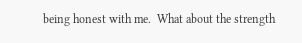being honest with me.  What about the strength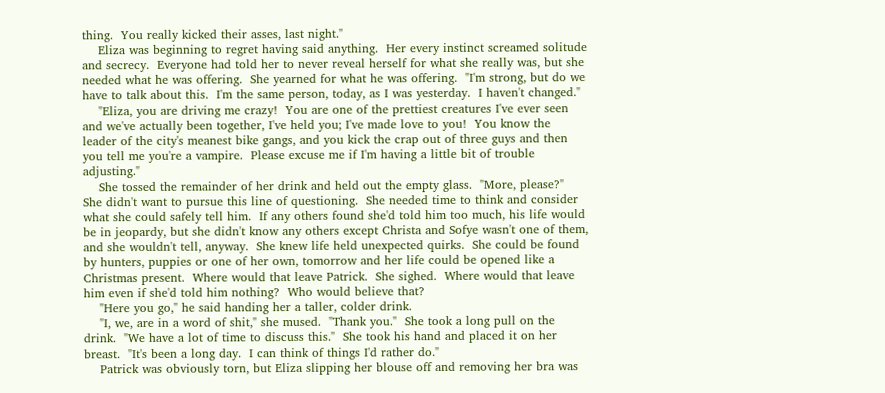thing.  You really kicked their asses, last night."
    Eliza was beginning to regret having said anything.  Her every instinct screamed solitude and secrecy.  Everyone had told her to never reveal herself for what she really was, but she needed what he was offering.  She yearned for what he was offering.  "I'm strong, but do we have to talk about this.  I'm the same person, today, as I was yesterday.  I haven't changed."
    "Eliza, you are driving me crazy!  You are one of the prettiest creatures I've ever seen and we've actually been together, I've held you; I've made love to you!  You know the leader of the city's meanest bike gangs, and you kick the crap out of three guys and then you tell me you're a vampire.  Please excuse me if I'm having a little bit of trouble adjusting."
    She tossed the remainder of her drink and held out the empty glass.  "More, please?"  She didn't want to pursue this line of questioning.  She needed time to think and consider what she could safely tell him.  If any others found she'd told him too much, his life would be in jeopardy, but she didn't know any others except Christa and Sofye wasn't one of them, and she wouldn't tell, anyway.  She knew life held unexpected quirks.  She could be found by hunters, puppies or one of her own, tomorrow and her life could be opened like a Christmas present.  Where would that leave Patrick.  She sighed.  Where would that leave him even if she'd told him nothing?  Who would believe that?
    "Here you go," he said handing her a taller, colder drink.
    "I, we, are in a word of shit," she mused.  "Thank you."  She took a long pull on the drink.  "We have a lot of time to discuss this."  She took his hand and placed it on her breast.  "It's been a long day.  I can think of things I'd rather do."
    Patrick was obviously torn, but Eliza slipping her blouse off and removing her bra was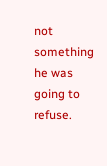not something he was going to refuse.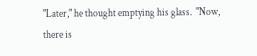"Later," he thought emptying his glass.  "Now, there is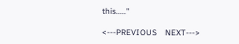this....."

<---PREVIOUS    NEXT--->